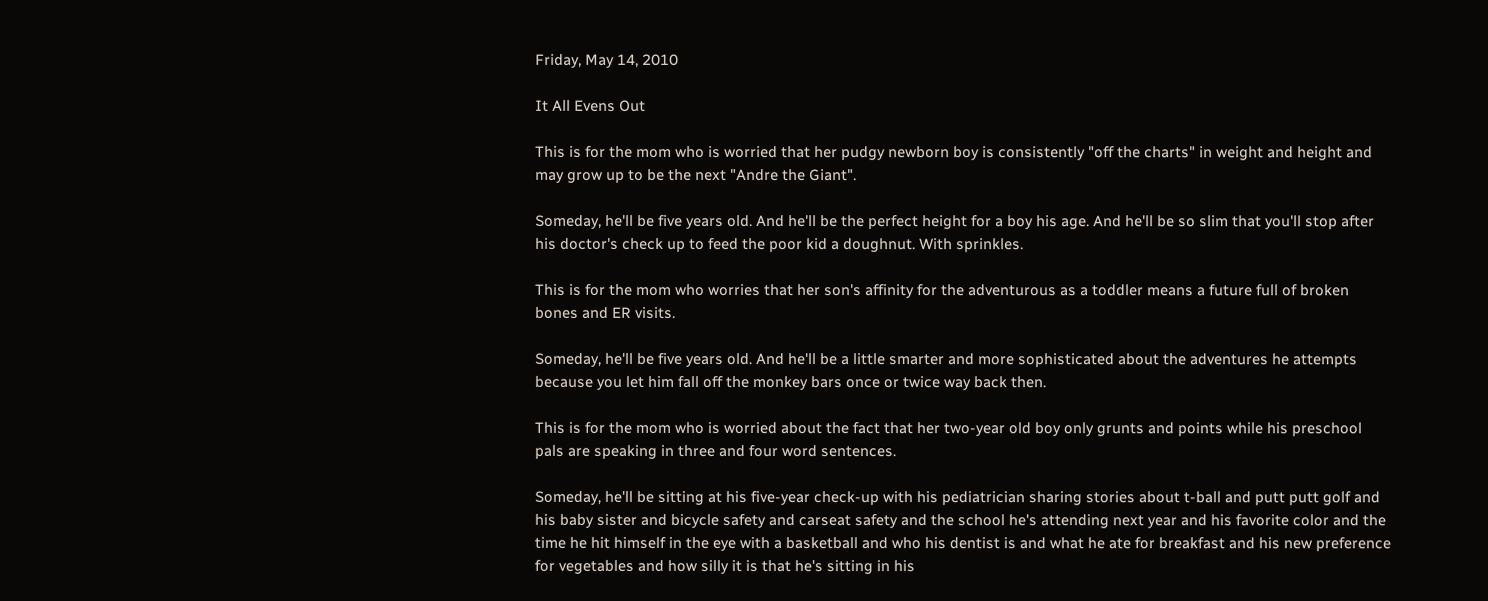Friday, May 14, 2010

It All Evens Out

This is for the mom who is worried that her pudgy newborn boy is consistently "off the charts" in weight and height and may grow up to be the next "Andre the Giant".

Someday, he'll be five years old. And he'll be the perfect height for a boy his age. And he'll be so slim that you'll stop after his doctor's check up to feed the poor kid a doughnut. With sprinkles.

This is for the mom who worries that her son's affinity for the adventurous as a toddler means a future full of broken bones and ER visits.

Someday, he'll be five years old. And he'll be a little smarter and more sophisticated about the adventures he attempts because you let him fall off the monkey bars once or twice way back then.

This is for the mom who is worried about the fact that her two-year old boy only grunts and points while his preschool pals are speaking in three and four word sentences.

Someday, he'll be sitting at his five-year check-up with his pediatrician sharing stories about t-ball and putt putt golf and his baby sister and bicycle safety and carseat safety and the school he's attending next year and his favorite color and the time he hit himself in the eye with a basketball and who his dentist is and what he ate for breakfast and his new preference for vegetables and how silly it is that he's sitting in his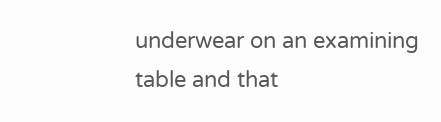underwear on an examining table and that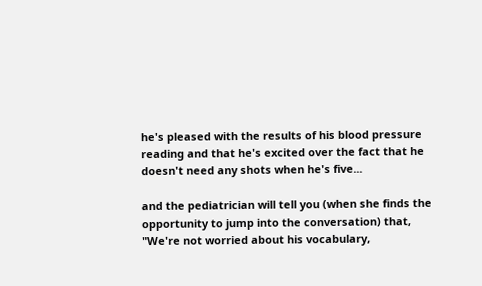he's pleased with the results of his blood pressure reading and that he's excited over the fact that he doesn't need any shots when he's five...

and the pediatrician will tell you (when she finds the opportunity to jump into the conversation) that, "We're not worried about his vocabulary,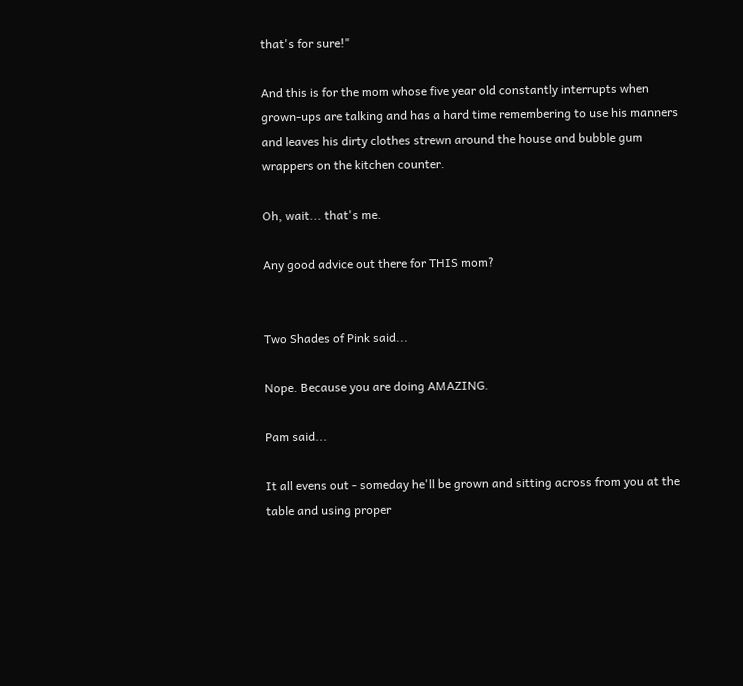that's for sure!"

And this is for the mom whose five year old constantly interrupts when grown-ups are talking and has a hard time remembering to use his manners and leaves his dirty clothes strewn around the house and bubble gum wrappers on the kitchen counter.

Oh, wait... that's me.

Any good advice out there for THIS mom?


Two Shades of Pink said...

Nope. Because you are doing AMAZING.

Pam said...

It all evens out - someday he'll be grown and sitting across from you at the table and using proper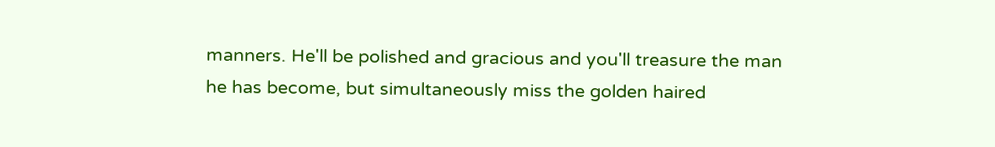manners. He'll be polished and gracious and you'll treasure the man he has become, but simultaneously miss the golden haired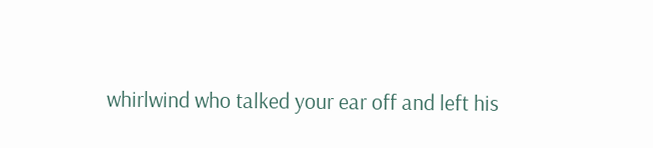whirlwind who talked your ear off and left his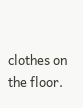clothes on the floor.